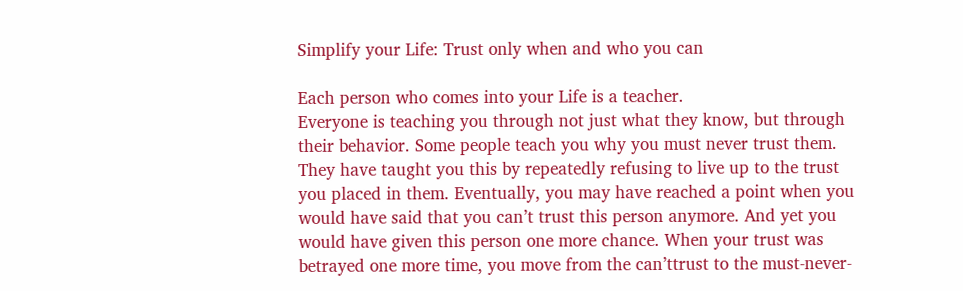Simplify your Life: Trust only when and who you can

Each person who comes into your Life is a teacher.
Everyone is teaching you through not just what they know, but through their behavior. Some people teach you why you must never trust them. They have taught you this by repeatedly refusing to live up to the trust you placed in them. Eventually, you may have reached a point when you would have said that you can’t trust this person anymore. And yet you would have given this person one more chance. When your trust was betrayed one more time, you move from the can’ttrust to the must-never-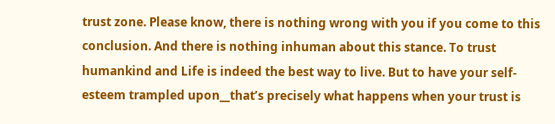trust zone. Please know, there is nothing wrong with you if you come to this conclusion. And there is nothing inhuman about this stance. To trust humankind and Life is indeed the best way to live. But to have your self-esteem trampled upon__that’s precisely what happens when your trust is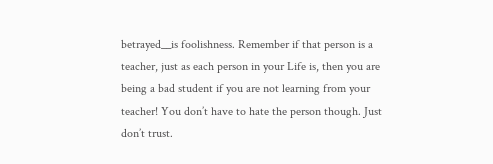betrayed__is foolishness. Remember if that person is a teacher, just as each person in your Life is, then you are being a bad student if you are not learning from your teacher! You don’t have to hate the person though. Just don’t trust.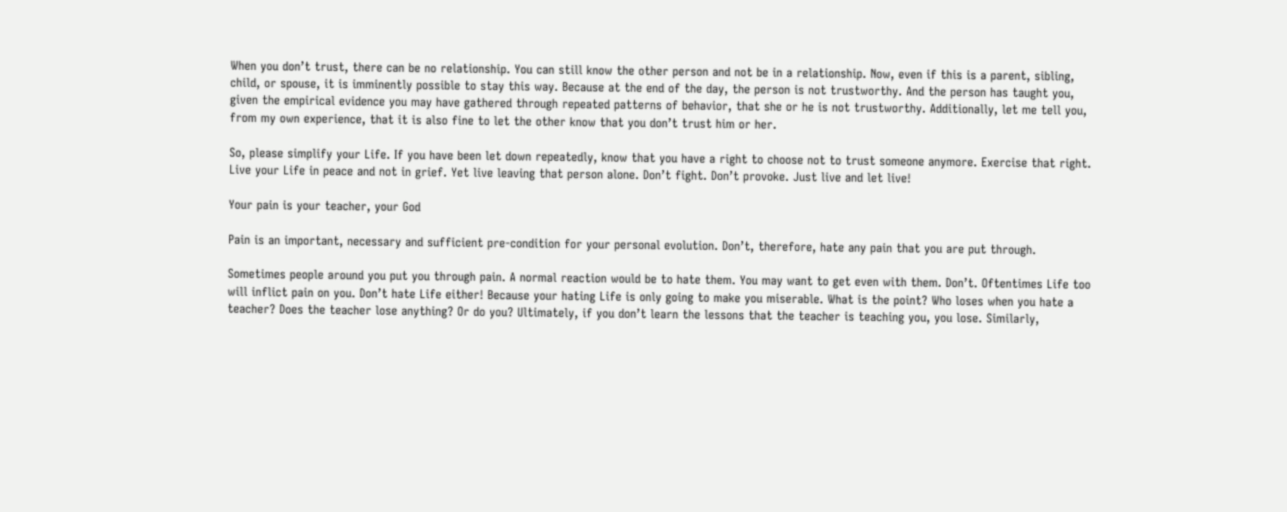When you don’t trust, there can be no relationship. You can still know the other person and not be in a relationship. Now, even if this is a parent, sibling, child, or spouse, it is imminently possible to stay this way. Because at the end of the day, the person is not trustworthy. And the person has taught you, given the empirical evidence you may have gathered through repeated patterns of behavior, that she or he is not trustworthy. Additionally, let me tell you, from my own experience, that it is also fine to let the other know that you don’t trust him or her.

So, please simplify your Life. If you have been let down repeatedly, know that you have a right to choose not to trust someone anymore. Exercise that right. Live your Life in peace and not in grief. Yet live leaving that person alone. Don’t fight. Don’t provoke. Just live and let live!

Your pain is your teacher, your God

Pain is an important, necessary and sufficient pre-condition for your personal evolution. Don’t, therefore, hate any pain that you are put through.

Sometimes people around you put you through pain. A normal reaction would be to hate them. You may want to get even with them. Don’t. Oftentimes Life too will inflict pain on you. Don’t hate Life either! Because your hating Life is only going to make you miserable. What is the point? Who loses when you hate a teacher? Does the teacher lose anything? Or do you? Ultimately, if you don’t learn the lessons that the teacher is teaching you, you lose. Similarly,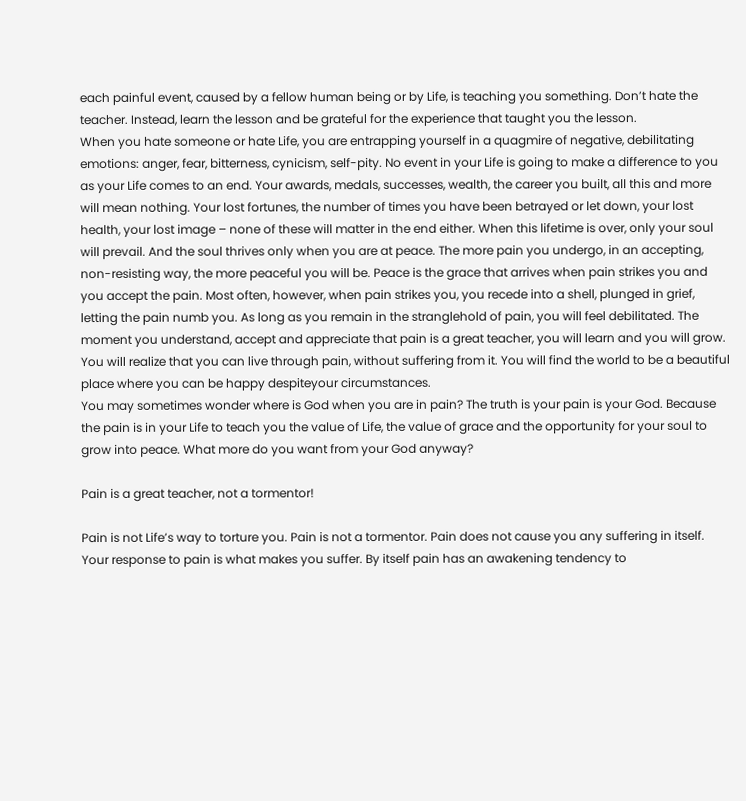each painful event, caused by a fellow human being or by Life, is teaching you something. Don’t hate the teacher. Instead, learn the lesson and be grateful for the experience that taught you the lesson.
When you hate someone or hate Life, you are entrapping yourself in a quagmire of negative, debilitating emotions: anger, fear, bitterness, cynicism, self-pity. No event in your Life is going to make a difference to you as your Life comes to an end. Your awards, medals, successes, wealth, the career you built, all this and more will mean nothing. Your lost fortunes, the number of times you have been betrayed or let down, your lost health, your lost image – none of these will matter in the end either. When this lifetime is over, only your soul will prevail. And the soul thrives only when you are at peace. The more pain you undergo, in an accepting, non-resisting way, the more peaceful you will be. Peace is the grace that arrives when pain strikes you and you accept the pain. Most often, however, when pain strikes you, you recede into a shell, plunged in grief, letting the pain numb you. As long as you remain in the stranglehold of pain, you will feel debilitated. The moment you understand, accept and appreciate that pain is a great teacher, you will learn and you will grow. You will realize that you can live through pain, without suffering from it. You will find the world to be a beautiful place where you can be happy despiteyour circumstances.
You may sometimes wonder where is God when you are in pain? The truth is your pain is your God. Because the pain is in your Life to teach you the value of Life, the value of grace and the opportunity for your soul to grow into peace. What more do you want from your God anyway?

Pain is a great teacher, not a tormentor!

Pain is not Life’s way to torture you. Pain is not a tormentor. Pain does not cause you any suffering in itself. Your response to pain is what makes you suffer. By itself pain has an awakening tendency to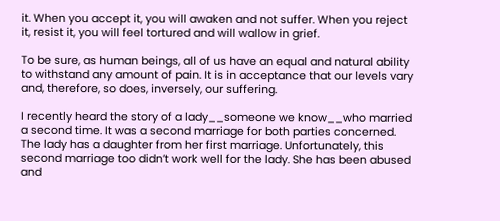it. When you accept it, you will awaken and not suffer. When you reject it, resist it, you will feel tortured and will wallow in grief.

To be sure, as human beings, all of us have an equal and natural ability to withstand any amount of pain. It is in acceptance that our levels vary and, therefore, so does, inversely, our suffering.

I recently heard the story of a lady__someone we know__who married a second time. It was a second marriage for both parties concerned. The lady has a daughter from her first marriage. Unfortunately, this second marriage too didn’t work well for the lady. She has been abused and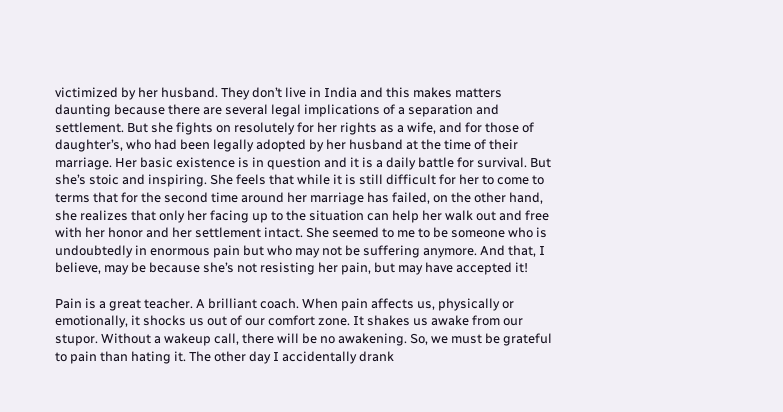victimized by her husband. They don’t live in India and this makes matters daunting because there are several legal implications of a separation and settlement. But she fights on resolutely for her rights as a wife, and for those of daughter’s, who had been legally adopted by her husband at the time of their marriage. Her basic existence is in question and it is a daily battle for survival. But she’s stoic and inspiring. She feels that while it is still difficult for her to come to terms that for the second time around her marriage has failed, on the other hand, she realizes that only her facing up to the situation can help her walk out and free with her honor and her settlement intact. She seemed to me to be someone who is undoubtedly in enormous pain but who may not be suffering anymore. And that, I believe, may be because she’s not resisting her pain, but may have accepted it!

Pain is a great teacher. A brilliant coach. When pain affects us, physically or emotionally, it shocks us out of our comfort zone. It shakes us awake from our stupor. Without a wakeup call, there will be no awakening. So, we must be grateful to pain than hating it. The other day I accidentally drank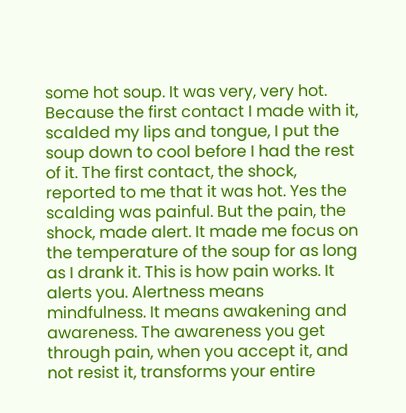some hot soup. It was very, very hot. Because the first contact I made with it, scalded my lips and tongue, I put the soup down to cool before I had the rest of it. The first contact, the shock, reported to me that it was hot. Yes the scalding was painful. But the pain, the shock, made alert. It made me focus on the temperature of the soup for as long as I drank it. This is how pain works. It alerts you. Alertness means mindfulness. It means awakening and awareness. The awareness you get through pain, when you accept it, and not resist it, transforms your entire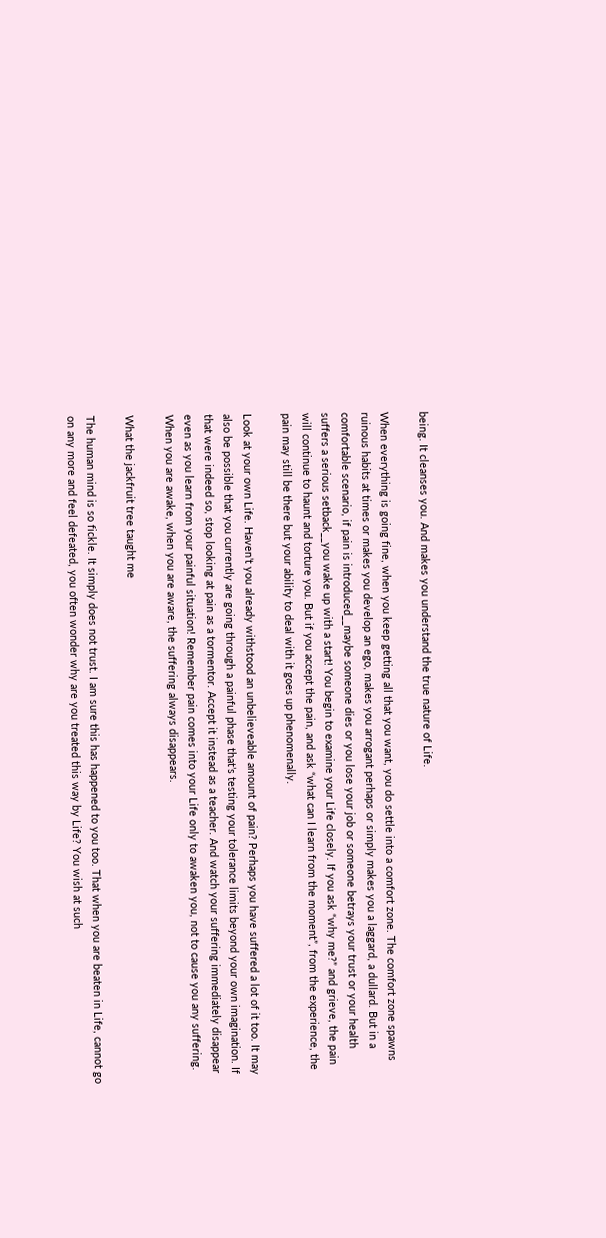being. It cleanses you. And makes you understand the true nature of Life.

When everything is going fine, when you keep getting all that you want, you do settle into a comfort zone. The comfort zone spawns ruinous habits at times or makes you develop an ego, makes you arrogant perhaps or simply makes you a laggard, a dullard. But in a comfortable scenario, if pain is introduced__maybe someone dies or you lose your job or someone betrays your trust or your health suffers a serious setback__you wake up with a start! You begin to examine your Life closely. If you ask “why me?” and grieve, the pain will continue to haunt and torture you. But if you accept the pain, and ask “what can I learn from the moment”, from the experience, the pain may still be there but your ability to deal with it goes up phenomenally.

Look at your own Life. Haven’t you already withstood an unbelieveable amount of pain? Perhaps you have suffered a lot of it too. It may also be possible that you currently are going through a painful phase that’s testing your tolerance limits beyond your own imagination. If that were indeed so, stop looking at pain as a tormentor. Accept it instead as a teacher. And watch your suffering immediately disappear even as you learn from your painful situation! Remember pain comes into your Life only to awaken you, not to cause you any suffering. When you are awake, when you are aware, the suffering always disappears.

What the jackfruit tree taught me

The human mind is so fickle. It simply does not trust. I am sure this has happened to you too. That when you are beaten in Life, cannot go on any more and feel defeated, you often wonder why are you treated this way by Life? You wish at such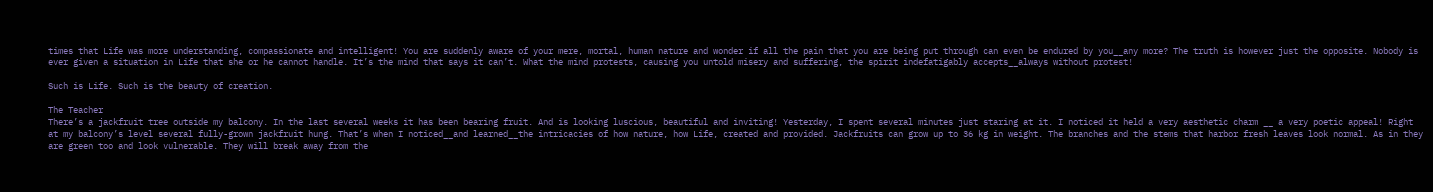times that Life was more understanding, compassionate and intelligent! You are suddenly aware of your mere, mortal, human nature and wonder if all the pain that you are being put through can even be endured by you__any more? The truth is however just the opposite. Nobody is ever given a situation in Life that she or he cannot handle. It’s the mind that says it can’t. What the mind protests, causing you untold misery and suffering, the spirit indefatigably accepts__always without protest!

Such is Life. Such is the beauty of creation.

The Teacher
There’s a jackfruit tree outside my balcony. In the last several weeks it has been bearing fruit. And is looking luscious, beautiful and inviting! Yesterday, I spent several minutes just staring at it. I noticed it held a very aesthetic charm __ a very poetic appeal! Right at my balcony’s level several fully-grown jackfruit hung. That’s when I noticed__and learned__the intricacies of how nature, how Life, created and provided. Jackfruits can grow up to 36 kg in weight. The branches and the stems that harbor fresh leaves look normal. As in they are green too and look vulnerable. They will break away from the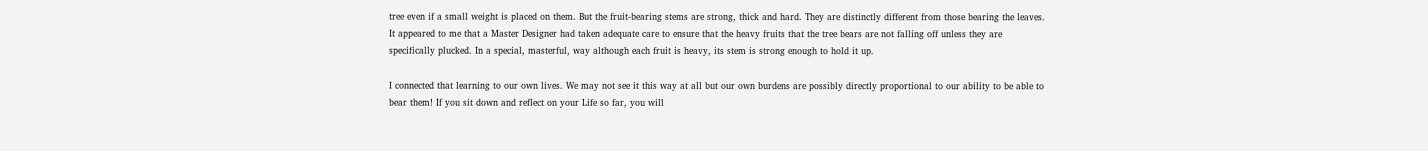tree even if a small weight is placed on them. But the fruit-bearing stems are strong, thick and hard. They are distinctly different from those bearing the leaves. It appeared to me that a Master Designer had taken adequate care to ensure that the heavy fruits that the tree bears are not falling off unless they are specifically plucked. In a special, masterful, way although each fruit is heavy, its stem is strong enough to hold it up.

I connected that learning to our own lives. We may not see it this way at all but our own burdens are possibly directly proportional to our ability to be able to bear them! If you sit down and reflect on your Life so far, you will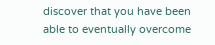discover that you have been able to eventually overcome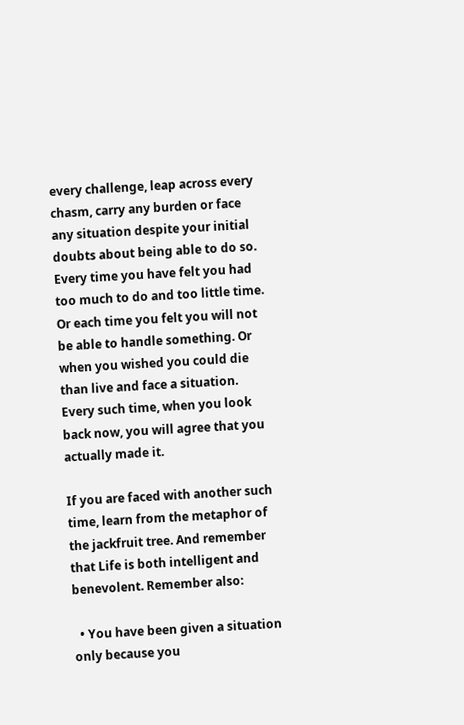every challenge, leap across every chasm, carry any burden or face any situation despite your initial doubts about being able to do so. Every time you have felt you had too much to do and too little time. Or each time you felt you will not be able to handle something. Or when you wished you could die than live and face a situation. Every such time, when you look back now, you will agree that you actually made it.

If you are faced with another such time, learn from the metaphor of the jackfruit tree. And remember that Life is both intelligent and benevolent. Remember also:

  • You have been given a situation only because you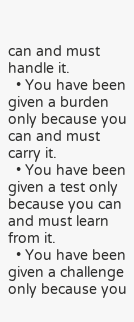can and must handle it.
  • You have been given a burden only because you can and must carry it.
  • You have been given a test only because you can and must learn from it.
  • You have been given a challenge only because you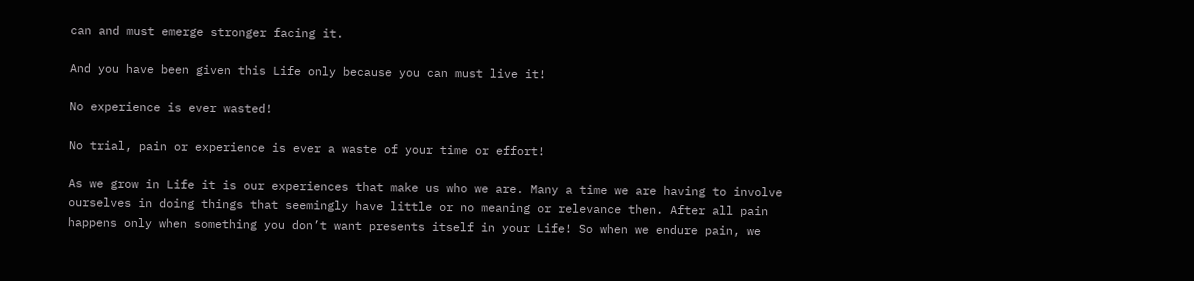can and must emerge stronger facing it.

And you have been given this Life only because you can must live it!

No experience is ever wasted!

No trial, pain or experience is ever a waste of your time or effort!

As we grow in Life it is our experiences that make us who we are. Many a time we are having to involve ourselves in doing things that seemingly have little or no meaning or relevance then. After all pain happens only when something you don’t want presents itself in your Life! So when we endure pain, we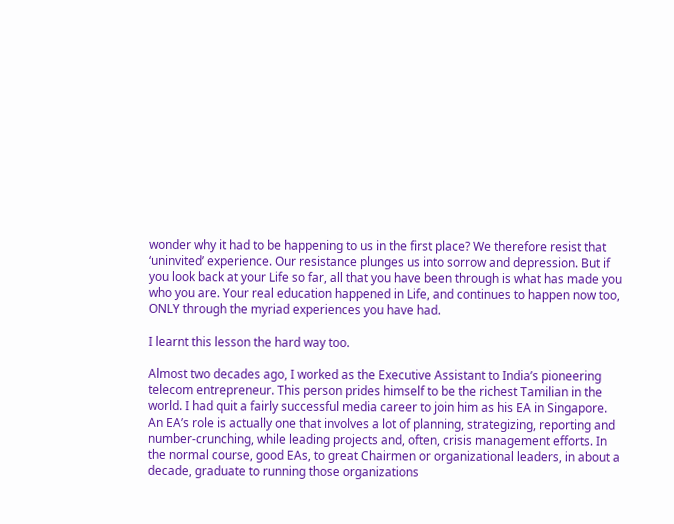wonder why it had to be happening to us in the first place? We therefore resist that ‘uninvited’ experience. Our resistance plunges us into sorrow and depression. But if you look back at your Life so far, all that you have been through is what has made you who you are. Your real education happened in Life, and continues to happen now too, ONLY through the myriad experiences you have had.

I learnt this lesson the hard way too.

Almost two decades ago, I worked as the Executive Assistant to India’s pioneering telecom entrepreneur. This person prides himself to be the richest Tamilian in the world. I had quit a fairly successful media career to join him as his EA in Singapore. An EA’s role is actually one that involves a lot of planning, strategizing, reporting and number-crunching, while leading projects and, often, crisis management efforts. In the normal course, good EAs, to great Chairmen or organizational leaders, in about a decade, graduate to running those organizations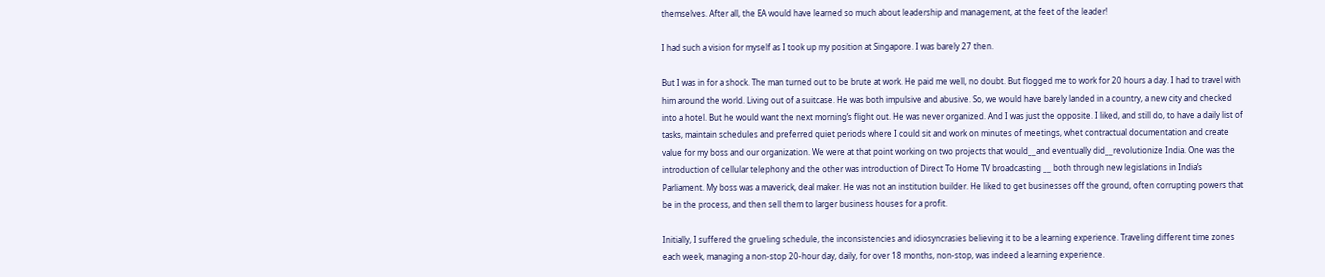themselves. After all, the EA would have learned so much about leadership and management, at the feet of the leader!

I had such a vision for myself as I took up my position at Singapore. I was barely 27 then.

But I was in for a shock. The man turned out to be brute at work. He paid me well, no doubt. But flogged me to work for 20 hours a day. I had to travel with him around the world. Living out of a suitcase. He was both impulsive and abusive. So, we would have barely landed in a country, a new city and checked into a hotel. But he would want the next morning’s flight out. He was never organized. And I was just the opposite. I liked, and still do, to have a daily list of tasks, maintain schedules and preferred quiet periods where I could sit and work on minutes of meetings, whet contractual documentation and create value for my boss and our organization. We were at that point working on two projects that would__and eventually did__revolutionize India. One was the introduction of cellular telephony and the other was introduction of Direct To Home TV broadcasting __ both through new legislations in India’s Parliament. My boss was a maverick, deal maker. He was not an institution builder. He liked to get businesses off the ground, often corrupting powers that be in the process, and then sell them to larger business houses for a profit.

Initially, I suffered the grueling schedule, the inconsistencies and idiosyncrasies believing it to be a learning experience. Traveling different time zones each week, managing a non-stop 20-hour day, daily, for over 18 months, non-stop, was indeed a learning experience.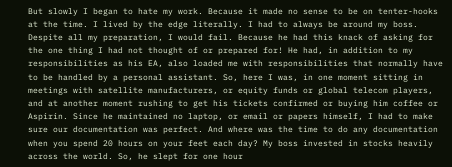But slowly I began to hate my work. Because it made no sense to be on tenter-hooks at the time. I lived by the edge literally. I had to always be around my boss. Despite all my preparation, I would fail. Because he had this knack of asking for the one thing I had not thought of or prepared for! He had, in addition to my responsibilities as his EA, also loaded me with responsibilities that normally have to be handled by a personal assistant. So, here I was, in one moment sitting in meetings with satellite manufacturers, or equity funds or global telecom players, and at another moment rushing to get his tickets confirmed or buying him coffee or Aspirin. Since he maintained no laptop, or email or papers himself, I had to make sure our documentation was perfect. And where was the time to do any documentation when you spend 20 hours on your feet each day? My boss invested in stocks heavily across the world. So, he slept for one hour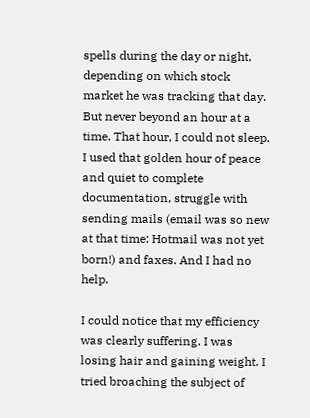spells during the day or night, depending on which stock market he was tracking that day. But never beyond an hour at a time. That hour, I could not sleep. I used that golden hour of peace and quiet to complete documentation, struggle with sending mails (email was so new at that time: Hotmail was not yet born!) and faxes. And I had no help.

I could notice that my efficiency was clearly suffering. I was losing hair and gaining weight. I tried broaching the subject of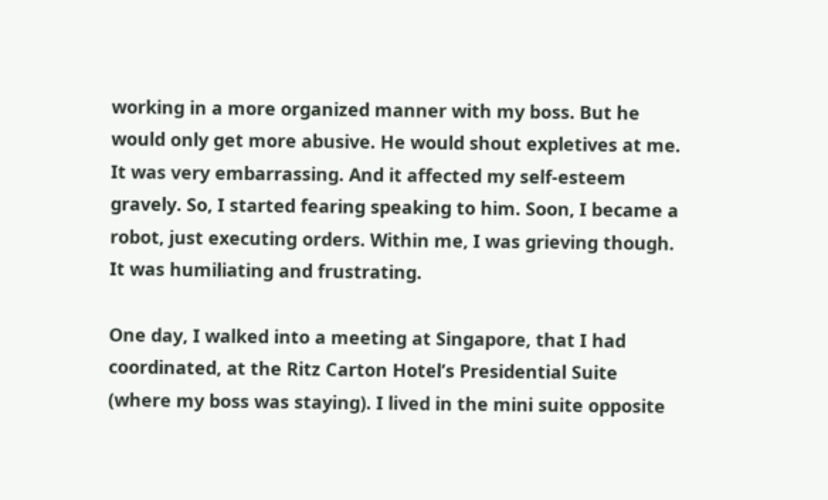working in a more organized manner with my boss. But he would only get more abusive. He would shout expletives at me. It was very embarrassing. And it affected my self-esteem gravely. So, I started fearing speaking to him. Soon, I became a robot, just executing orders. Within me, I was grieving though. It was humiliating and frustrating.

One day, I walked into a meeting at Singapore, that I had coordinated, at the Ritz Carton Hotel’s Presidential Suite (where my boss was staying). I lived in the mini suite opposite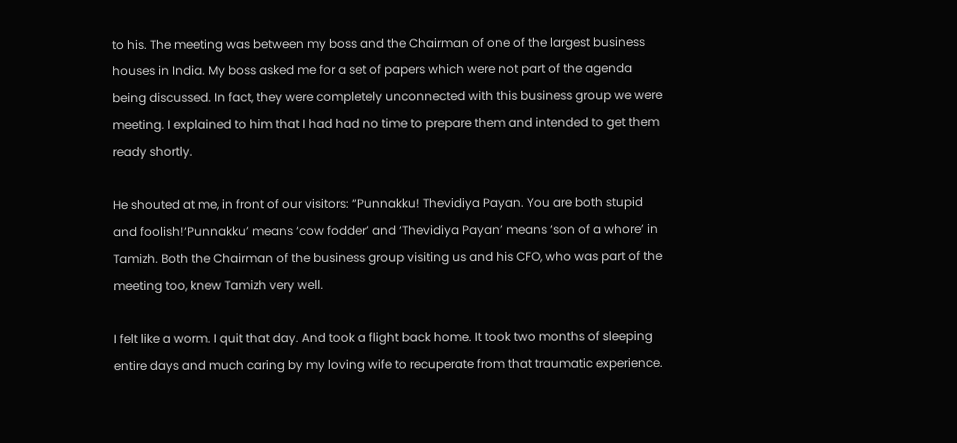to his. The meeting was between my boss and the Chairman of one of the largest business houses in India. My boss asked me for a set of papers which were not part of the agenda being discussed. In fact, they were completely unconnected with this business group we were meeting. I explained to him that I had had no time to prepare them and intended to get them ready shortly.

He shouted at me, in front of our visitors: “Punnakku! Thevidiya Payan. You are both stupid and foolish!‘Punnakku’ means ‘cow fodder’ and ‘Thevidiya Payan’ means ‘son of a whore’ in Tamizh. Both the Chairman of the business group visiting us and his CFO, who was part of the meeting too, knew Tamizh very well.

I felt like a worm. I quit that day. And took a flight back home. It took two months of sleeping entire days and much caring by my loving wife to recuperate from that traumatic experience.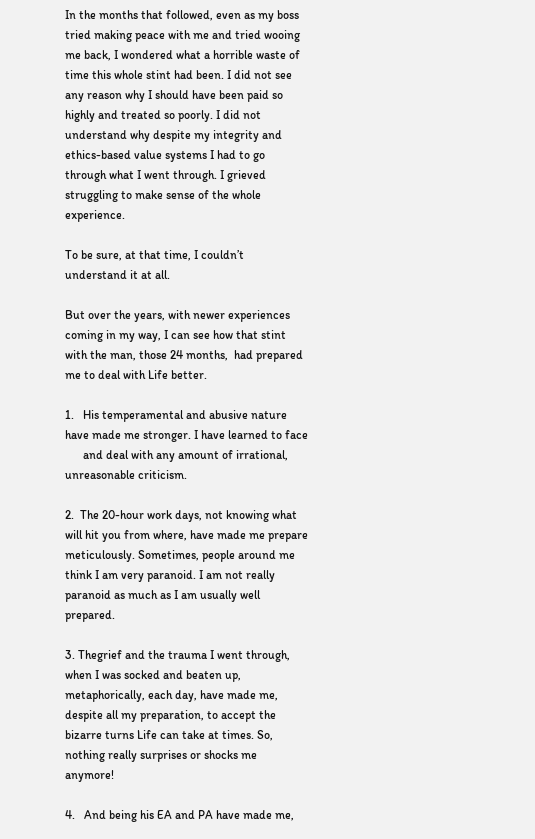In the months that followed, even as my boss tried making peace with me and tried wooing me back, I wondered what a horrible waste of time this whole stint had been. I did not see any reason why I should have been paid so highly and treated so poorly. I did not understand why despite my integrity and ethics-based value systems I had to go through what I went through. I grieved struggling to make sense of the whole experience.

To be sure, at that time, I couldn’t understand it at all.

But over the years, with newer experiences coming in my way, I can see how that stint with the man, those 24 months,  had prepared me to deal with Life better.

1.   His temperamental and abusive nature have made me stronger. I have learned to face
      and deal with any amount of irrational, unreasonable criticism.

2.  The 20-hour work days, not knowing what will hit you from where, have made me prepare meticulously. Sometimes, people around me think I am very paranoid. I am not really paranoid as much as I am usually well prepared.

3. Thegrief and the trauma I went through, when I was socked and beaten up, metaphorically, each day, have made me, despite all my preparation, to accept the bizarre turns Life can take at times. So, nothing really surprises or shocks me anymore!

4.   And being his EA and PA have made me,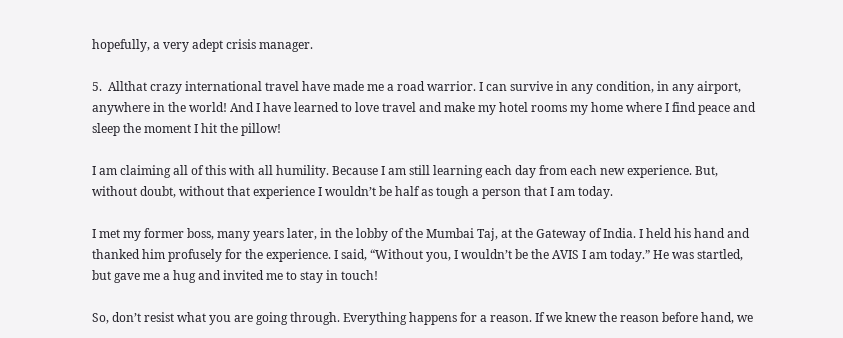hopefully, a very adept crisis manager.

5.  Allthat crazy international travel have made me a road warrior. I can survive in any condition, in any airport, anywhere in the world! And I have learned to love travel and make my hotel rooms my home where I find peace and sleep the moment I hit the pillow!

I am claiming all of this with all humility. Because I am still learning each day from each new experience. But, without doubt, without that experience I wouldn’t be half as tough a person that I am today.

I met my former boss, many years later, in the lobby of the Mumbai Taj, at the Gateway of India. I held his hand and thanked him profusely for the experience. I said, “Without you, I wouldn’t be the AVIS I am today.” He was startled, but gave me a hug and invited me to stay in touch!

So, don’t resist what you are going through. Everything happens for a reason. If we knew the reason before hand, we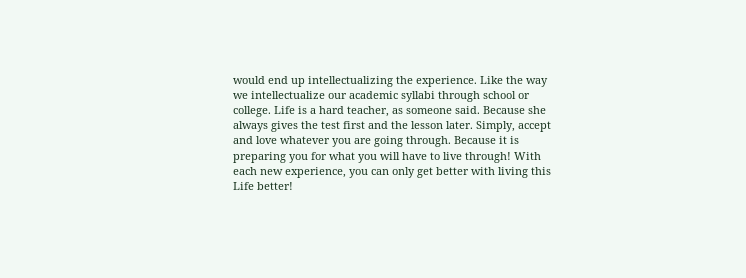would end up intellectualizing the experience. Like the way we intellectualize our academic syllabi through school or college. Life is a hard teacher, as someone said. Because she always gives the test first and the lesson later. Simply, accept and love whatever you are going through. Because it is preparing you for what you will have to live through! With each new experience, you can only get better with living this Life better!